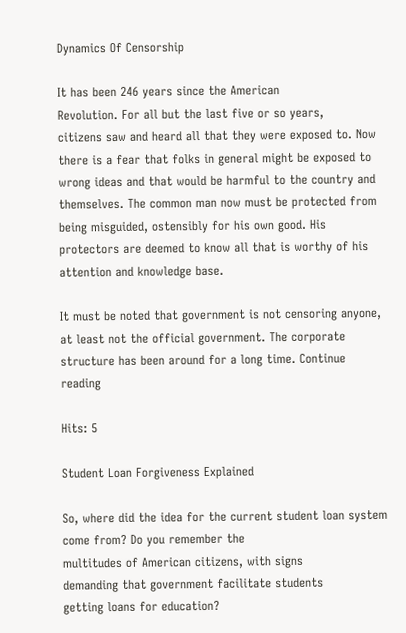Dynamics Of Censorship

It has been 246 years since the American
Revolution. For all but the last five or so years,
citizens saw and heard all that they were exposed to. Now there is a fear that folks in general might be exposed to wrong ideas and that would be harmful to the country and themselves. The common man now must be protected from being misguided, ostensibly for his own good. His protectors are deemed to know all that is worthy of his attention and knowledge base.

It must be noted that government is not censoring anyone, at least not the official government. The corporate structure has been around for a long time. Continue reading

Hits: 5

Student Loan Forgiveness Explained

So, where did the idea for the current student loan system come from? Do you remember the
multitudes of American citizens, with signs
demanding that government facilitate students
getting loans for education?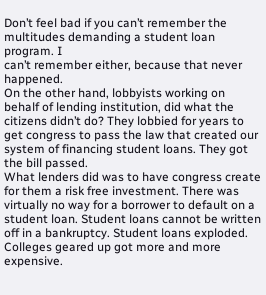Don’t feel bad if you can’t remember the
multitudes demanding a student loan program. I
can’t remember either, because that never happened.
On the other hand, lobbyists working on behalf of lending institution, did what the citizens didn’t do? They lobbied for years to get congress to pass the law that created our system of financing student loans. They got the bill passed.
What lenders did was to have congress create for them a risk free investment. There was
virtually no way for a borrower to default on a student loan. Student loans cannot be written off in a bankruptcy. Student loans exploded. Colleges geared up got more and more expensive.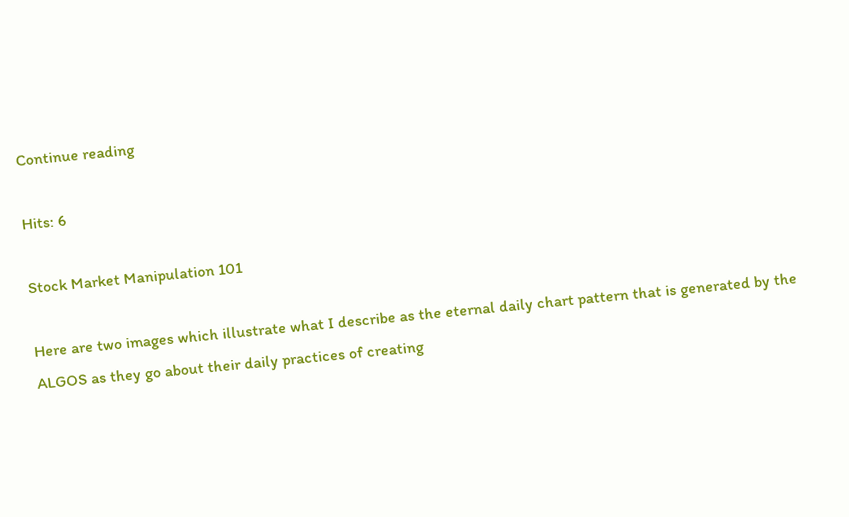Continue reading

Hits: 6

Stock Market Manipulation 101

Here are two images which illustrate what I describe as the eternal daily chart pattern that is generated by the ALGOS as they go about their daily practices of creating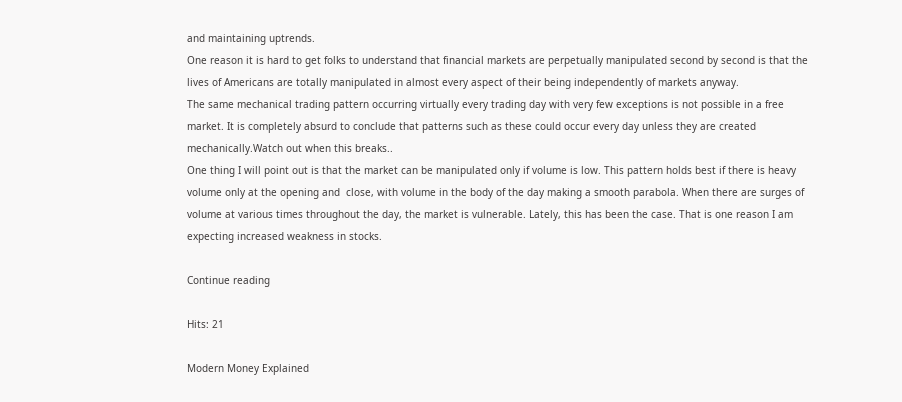and maintaining uptrends.
One reason it is hard to get folks to understand that financial markets are perpetually manipulated second by second is that the lives of Americans are totally manipulated in almost every aspect of their being independently of markets anyway.
The same mechanical trading pattern occurring virtually every trading day with very few exceptions is not possible in a free market. It is completely absurd to conclude that patterns such as these could occur every day unless they are created mechanically.Watch out when this breaks..
One thing I will point out is that the market can be manipulated only if volume is low. This pattern holds best if there is heavy volume only at the opening and  close, with volume in the body of the day making a smooth parabola. When there are surges of volume at various times throughout the day, the market is vulnerable. Lately, this has been the case. That is one reason I am expecting increased weakness in stocks.

Continue reading

Hits: 21

Modern Money Explained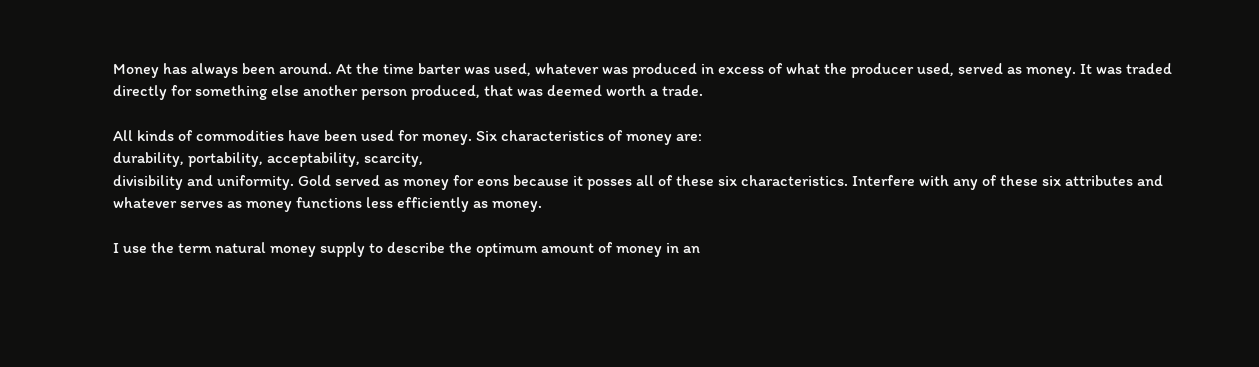Money has always been around. At the time barter was used, whatever was produced in excess of what the producer used, served as money. It was traded directly for something else another person produced, that was deemed worth a trade.

All kinds of commodities have been used for money. Six characteristics of money are:
durability, portability, acceptability, scarcity,
divisibility and uniformity. Gold served as money for eons because it posses all of these six characteristics. Interfere with any of these six attributes and whatever serves as money functions less efficiently as money.

I use the term natural money supply to describe the optimum amount of money in an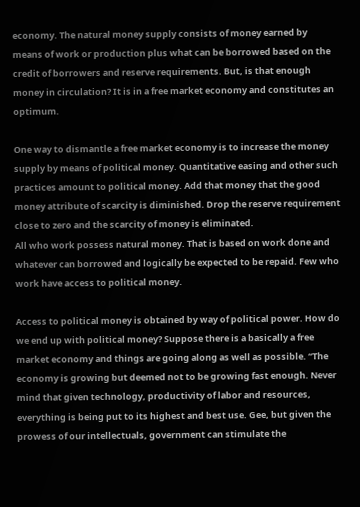economy. The natural money supply consists of money earned by means of work or production plus what can be borrowed based on the credit of borrowers and reserve requirements. But, is that enough money in circulation? It is in a free market economy and constitutes an optimum.

One way to dismantle a free market economy is to increase the money supply by means of political money. Quantitative easing and other such practices amount to political money. Add that money that the good money attribute of scarcity is diminished. Drop the reserve requirement close to zero and the scarcity of money is eliminated.
All who work possess natural money. That is based on work done and whatever can borrowed and logically be expected to be repaid. Few who work have access to political money.

Access to political money is obtained by way of political power. How do we end up with political money? Suppose there is a basically a free market economy and things are going along as well as possible. “The economy is growing but deemed not to be growing fast enough. Never mind that given technology, productivity of labor and resources, everything is being put to its highest and best use. Gee, but given the prowess of our intellectuals, government can stimulate the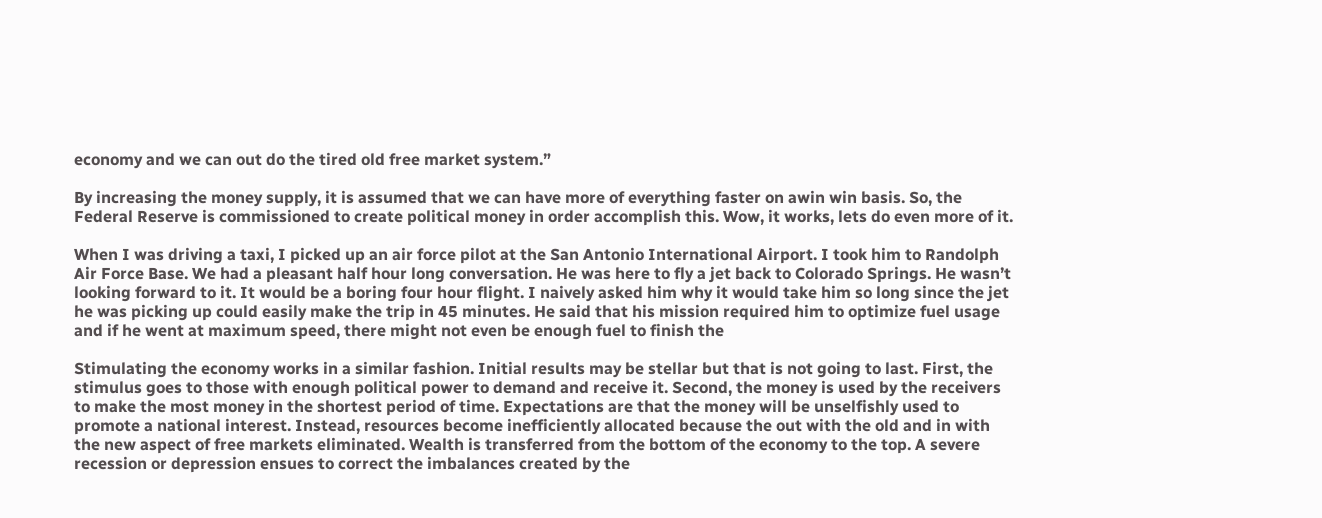economy and we can out do the tired old free market system.”

By increasing the money supply, it is assumed that we can have more of everything faster on awin win basis. So, the Federal Reserve is commissioned to create political money in order accomplish this. Wow, it works, lets do even more of it.

When I was driving a taxi, I picked up an air force pilot at the San Antonio International Airport. I took him to Randolph Air Force Base. We had a pleasant half hour long conversation. He was here to fly a jet back to Colorado Springs. He wasn’t looking forward to it. It would be a boring four hour flight. I naively asked him why it would take him so long since the jet he was picking up could easily make the trip in 45 minutes. He said that his mission required him to optimize fuel usage and if he went at maximum speed, there might not even be enough fuel to finish the

Stimulating the economy works in a similar fashion. Initial results may be stellar but that is not going to last. First, the stimulus goes to those with enough political power to demand and receive it. Second, the money is used by the receivers to make the most money in the shortest period of time. Expectations are that the money will be unselfishly used to promote a national interest. Instead, resources become inefficiently allocated because the out with the old and in with the new aspect of free markets eliminated. Wealth is transferred from the bottom of the economy to the top. A severe recession or depression ensues to correct the imbalances created by the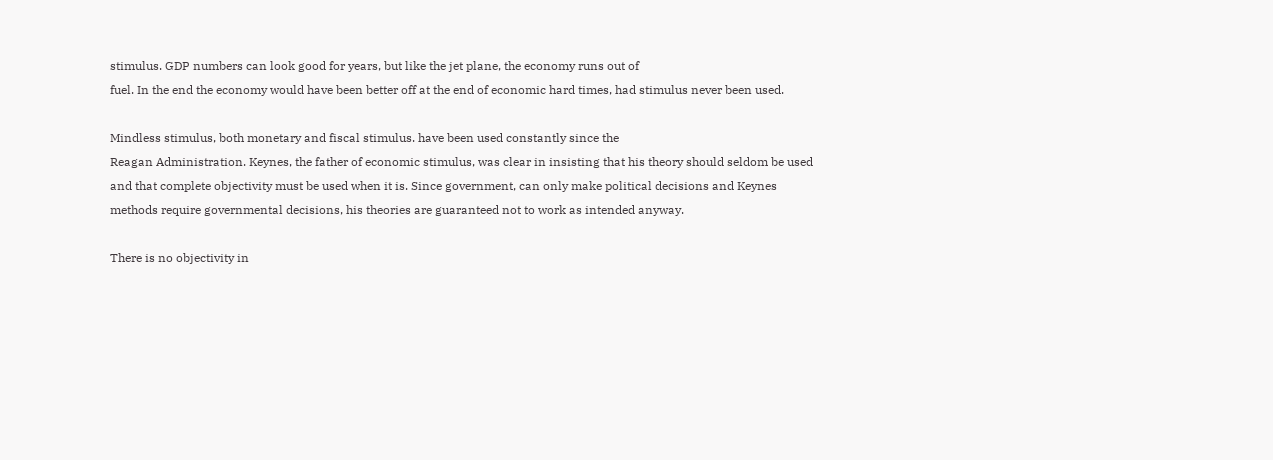stimulus. GDP numbers can look good for years, but like the jet plane, the economy runs out of
fuel. In the end the economy would have been better off at the end of economic hard times, had stimulus never been used.

Mindless stimulus, both monetary and fiscal stimulus. have been used constantly since the
Reagan Administration. Keynes, the father of economic stimulus, was clear in insisting that his theory should seldom be used and that complete objectivity must be used when it is. Since government, can only make political decisions and Keynes methods require governmental decisions, his theories are guaranteed not to work as intended anyway.

There is no objectivity in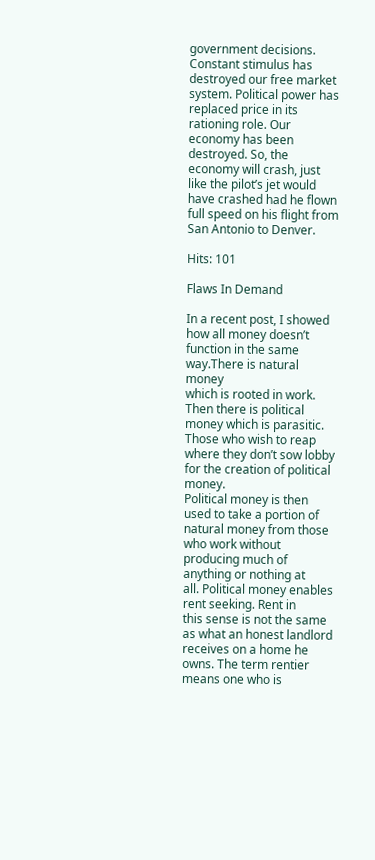government decisions. Constant stimulus has destroyed our free market system. Political power has replaced price in its rationing role. Our economy has been destroyed. So, the economy will crash, just like the pilot’s jet would have crashed had he flown full speed on his flight from San Antonio to Denver.

Hits: 101

Flaws In Demand

In a recent post, I showed how all money doesn’t
function in the same way.There is natural money
which is rooted in work. Then there is political
money which is parasitic. Those who wish to reap where they don’t sow lobby for the creation of political money.
Political money is then used to take a portion of natural money from those who work without producing much of anything or nothing at
all. Political money enables rent seeking. Rent in
this sense is not the same as what an honest landlord receives on a home he owns. The term rentier means one who is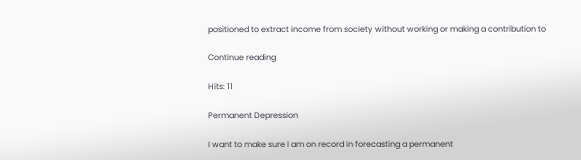positioned to extract income from society without working or making a contribution to

Continue reading

Hits: 11

Permanent Depression

I want to make sure I am on record in forecasting a permanent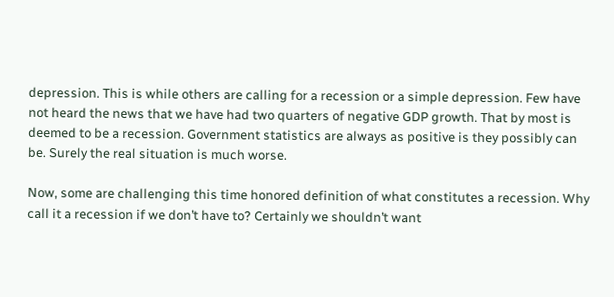depression. This is while others are calling for a recession or a simple depression. Few have not heard the news that we have had two quarters of negative GDP growth. That by most is deemed to be a recession. Government statistics are always as positive is they possibly can be. Surely the real situation is much worse.

Now, some are challenging this time honored definition of what constitutes a recession. Why call it a recession if we don’t have to? Certainly we shouldn’t want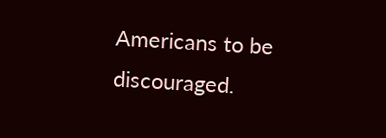Americans to be discouraged.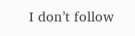I don’t follow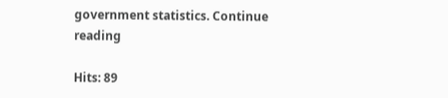government statistics. Continue reading

Hits: 89